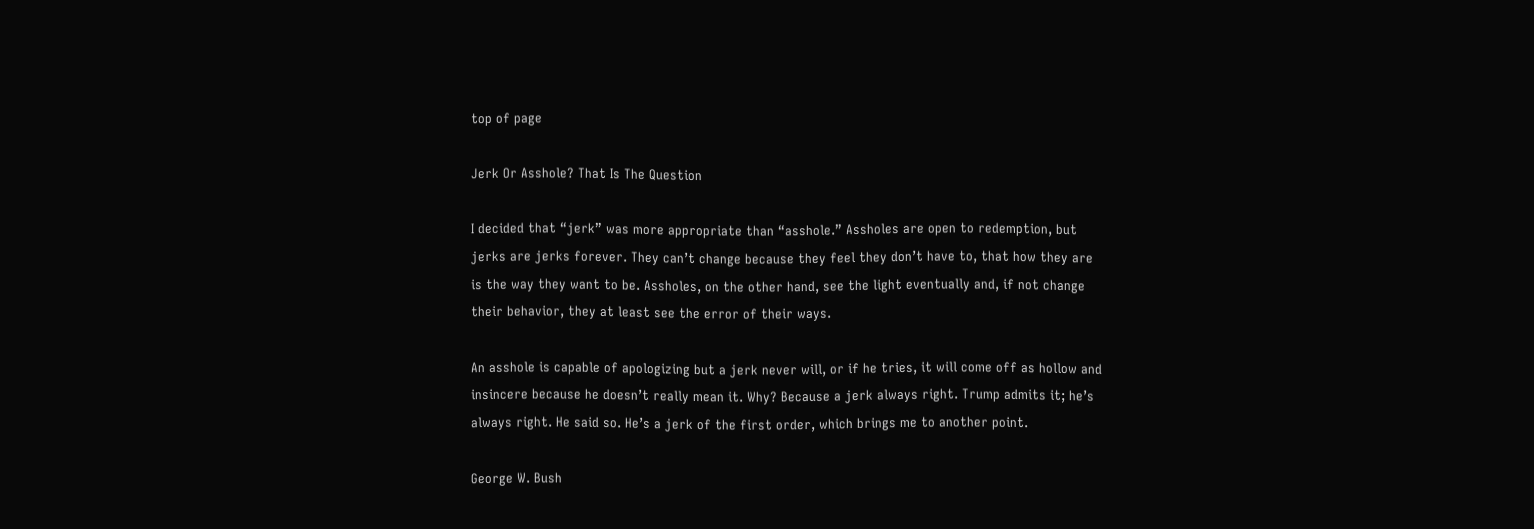top of page

Jerk Or Asshole? That Is The Question

I decided that “jerk” was more appropriate than “asshole.” Assholes are open to redemption, but jerks are jerks forever. They can’t change because they feel they don’t have to, that how they are is the way they want to be. Assholes, on the other hand, see the light eventually and, if not change their behavior, they at least see the error of their ways.

An asshole is capable of apologizing but a jerk never will, or if he tries, it will come off as hollow and insincere because he doesn’t really mean it. Why? Because a jerk always right. Trump admits it; he’s always right. He said so. He’s a jerk of the first order, which brings me to another point.

George W. Bush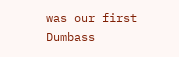was our first Dumbass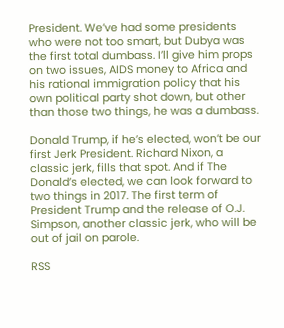President. We’ve had some presidents who were not too smart, but Dubya was the first total dumbass. I’ll give him props on two issues, AIDS money to Africa and his rational immigration policy that his own political party shot down, but other than those two things, he was a dumbass.

Donald Trump, if he’s elected, won’t be our first Jerk President. Richard Nixon, a classic jerk, fills that spot. And if The Donald’s elected, we can look forward to two things in 2017. The first term of President Trump and the release of O.J. Simpson, another classic jerk, who will be out of jail on parole.

RSS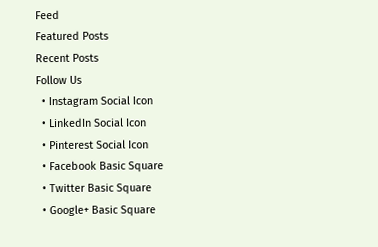Feed
Featured Posts
Recent Posts
Follow Us
  • Instagram Social Icon
  • LinkedIn Social Icon
  • Pinterest Social Icon
  • Facebook Basic Square
  • Twitter Basic Square
  • Google+ Basic Square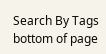Search By Tags
bottom of page